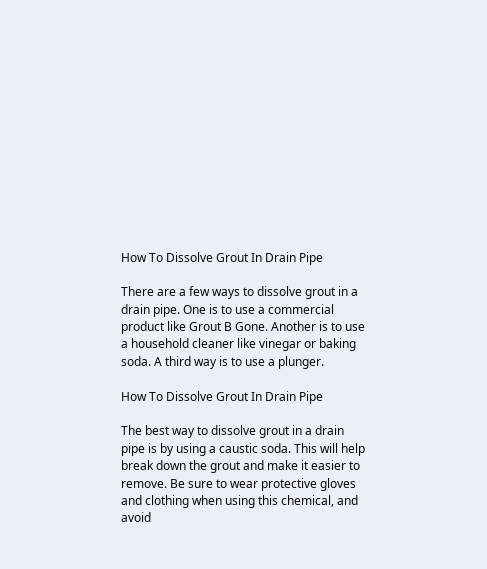How To Dissolve Grout In Drain Pipe

There are a few ways to dissolve grout in a drain pipe. One is to use a commercial product like Grout B Gone. Another is to use a household cleaner like vinegar or baking soda. A third way is to use a plunger.

How To Dissolve Grout In Drain Pipe

The best way to dissolve grout in a drain pipe is by using a caustic soda. This will help break down the grout and make it easier to remove. Be sure to wear protective gloves and clothing when using this chemical, and avoid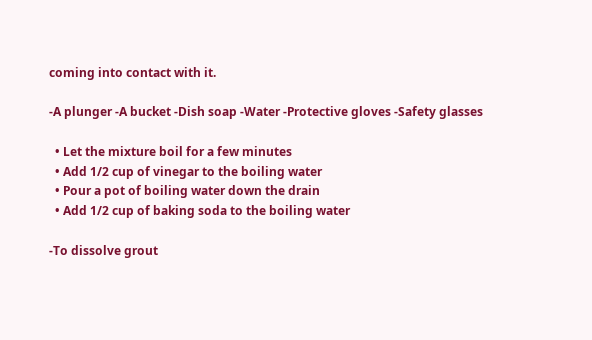coming into contact with it.

-A plunger -A bucket -Dish soap -Water -Protective gloves -Safety glasses

  • Let the mixture boil for a few minutes
  • Add 1/2 cup of vinegar to the boiling water
  • Pour a pot of boiling water down the drain
  • Add 1/2 cup of baking soda to the boiling water

-To dissolve grout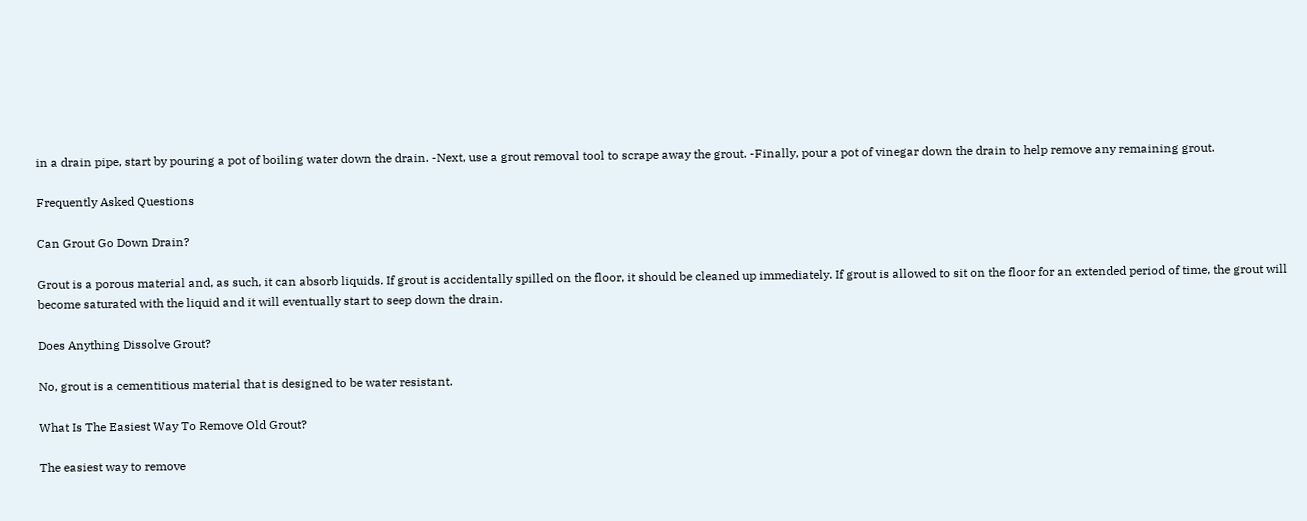in a drain pipe, start by pouring a pot of boiling water down the drain. -Next, use a grout removal tool to scrape away the grout. -Finally, pour a pot of vinegar down the drain to help remove any remaining grout.

Frequently Asked Questions

Can Grout Go Down Drain?

Grout is a porous material and, as such, it can absorb liquids. If grout is accidentally spilled on the floor, it should be cleaned up immediately. If grout is allowed to sit on the floor for an extended period of time, the grout will become saturated with the liquid and it will eventually start to seep down the drain.

Does Anything Dissolve Grout?

No, grout is a cementitious material that is designed to be water resistant.

What Is The Easiest Way To Remove Old Grout?

The easiest way to remove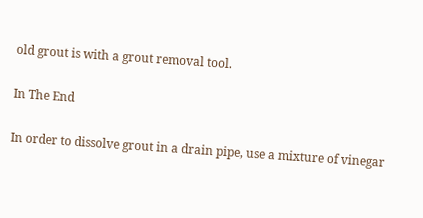old grout is with a grout removal tool.

In The End

In order to dissolve grout in a drain pipe, use a mixture of vinegar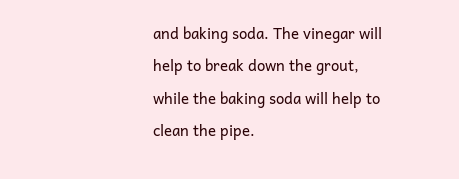and baking soda. The vinegar will help to break down the grout, while the baking soda will help to clean the pipe.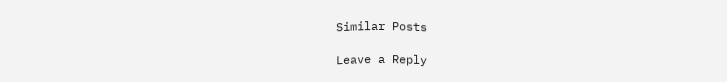Similar Posts

Leave a Reply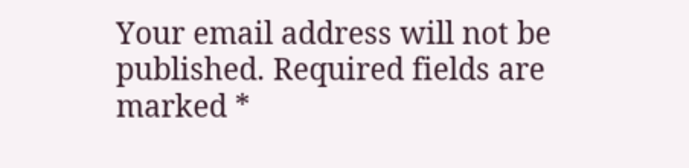Your email address will not be published. Required fields are marked *